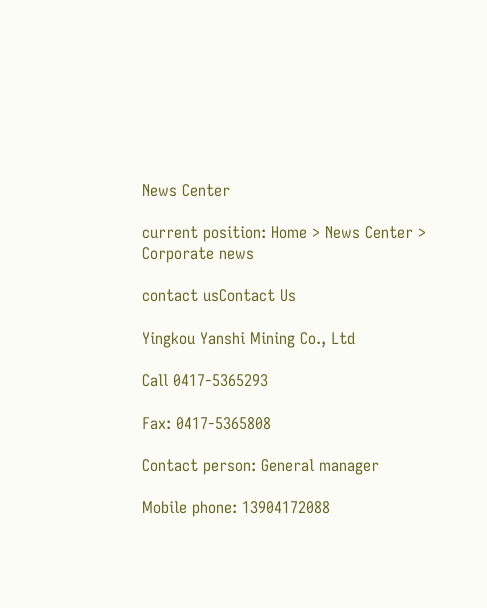News Center

current position: Home > News Center > Corporate news

contact usContact Us

Yingkou Yanshi Mining Co., Ltd

Call 0417-5365293

Fax: 0417-5365808

Contact person: General manager

Mobile phone: 13904172088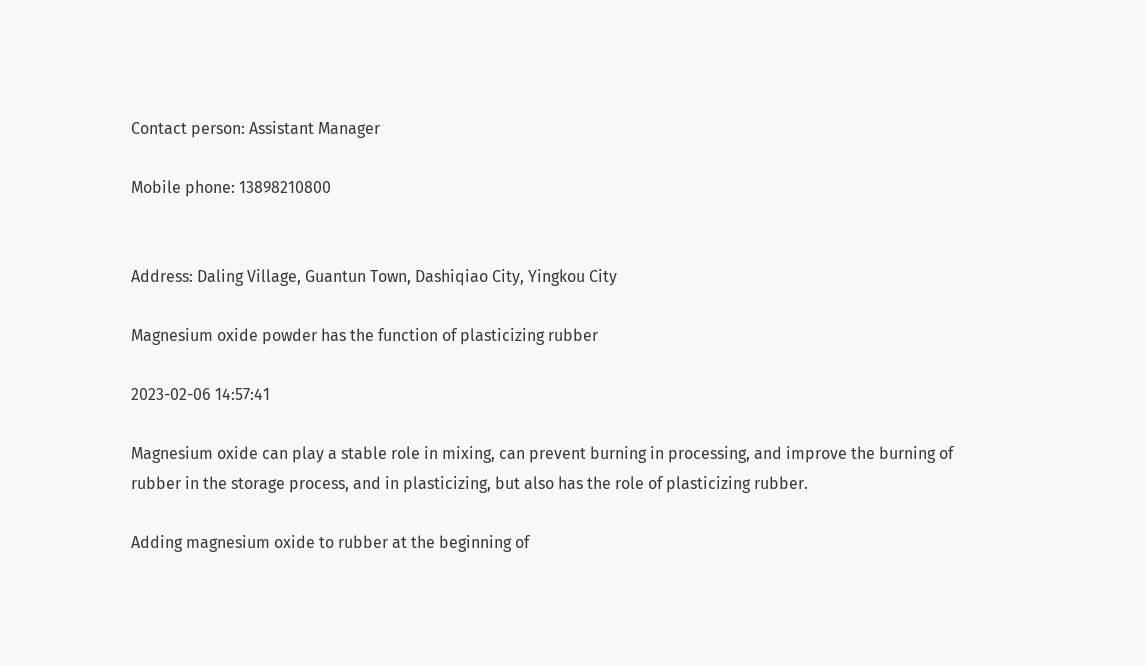Contact person: Assistant Manager

Mobile phone: 13898210800


Address: Daling Village, Guantun Town, Dashiqiao City, Yingkou City

Magnesium oxide powder has the function of plasticizing rubber

2023-02-06 14:57:41

Magnesium oxide can play a stable role in mixing, can prevent burning in processing, and improve the burning of rubber in the storage process, and in plasticizing, but also has the role of plasticizing rubber.

Adding magnesium oxide to rubber at the beginning of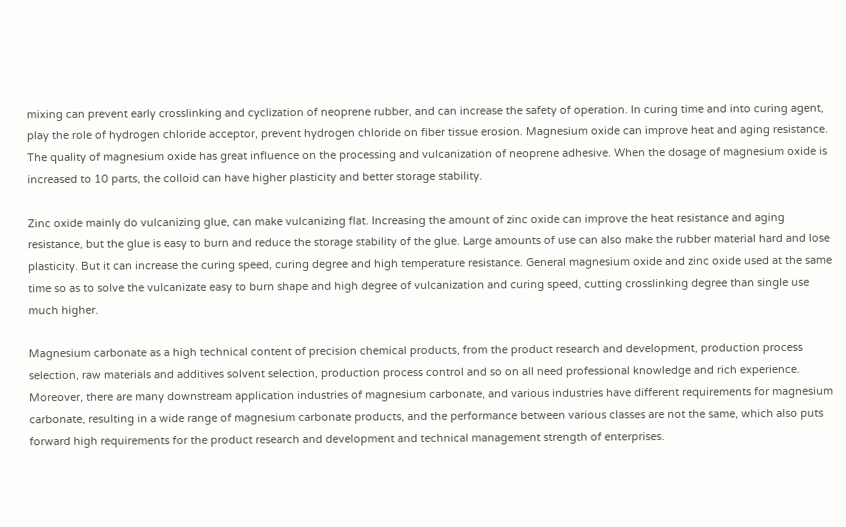mixing can prevent early crosslinking and cyclization of neoprene rubber, and can increase the safety of operation. In curing time and into curing agent, play the role of hydrogen chloride acceptor, prevent hydrogen chloride on fiber tissue erosion. Magnesium oxide can improve heat and aging resistance. The quality of magnesium oxide has great influence on the processing and vulcanization of neoprene adhesive. When the dosage of magnesium oxide is increased to 10 parts, the colloid can have higher plasticity and better storage stability.

Zinc oxide mainly do vulcanizing glue, can make vulcanizing flat. Increasing the amount of zinc oxide can improve the heat resistance and aging resistance, but the glue is easy to burn and reduce the storage stability of the glue. Large amounts of use can also make the rubber material hard and lose plasticity. But it can increase the curing speed, curing degree and high temperature resistance. General magnesium oxide and zinc oxide used at the same time so as to solve the vulcanizate easy to burn shape and high degree of vulcanization and curing speed, cutting crosslinking degree than single use much higher.

Magnesium carbonate as a high technical content of precision chemical products, from the product research and development, production process selection, raw materials and additives solvent selection, production process control and so on all need professional knowledge and rich experience. Moreover, there are many downstream application industries of magnesium carbonate, and various industries have different requirements for magnesium carbonate, resulting in a wide range of magnesium carbonate products, and the performance between various classes are not the same, which also puts forward high requirements for the product research and development and technical management strength of enterprises.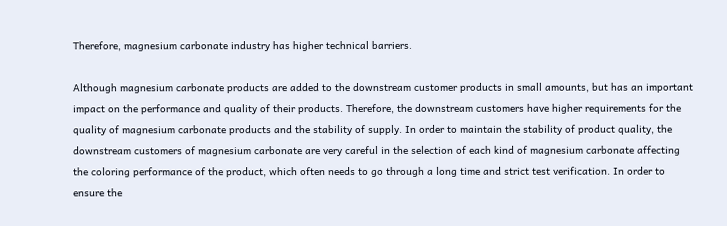Therefore, magnesium carbonate industry has higher technical barriers.

Although magnesium carbonate products are added to the downstream customer products in small amounts, but has an important impact on the performance and quality of their products. Therefore, the downstream customers have higher requirements for the quality of magnesium carbonate products and the stability of supply. In order to maintain the stability of product quality, the downstream customers of magnesium carbonate are very careful in the selection of each kind of magnesium carbonate affecting the coloring performance of the product, which often needs to go through a long time and strict test verification. In order to ensure the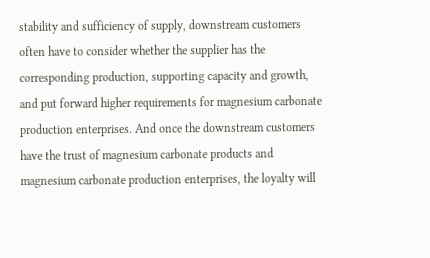stability and sufficiency of supply, downstream customers often have to consider whether the supplier has the corresponding production, supporting capacity and growth, and put forward higher requirements for magnesium carbonate production enterprises. And once the downstream customers have the trust of magnesium carbonate products and magnesium carbonate production enterprises, the loyalty will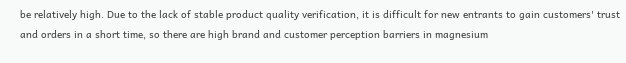be relatively high. Due to the lack of stable product quality verification, it is difficult for new entrants to gain customers' trust and orders in a short time, so there are high brand and customer perception barriers in magnesium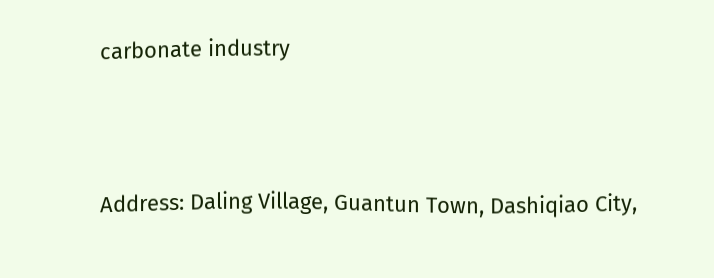carbonate industry



Address: Daling Village, Guantun Town, Dashiqiao City,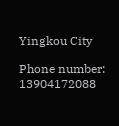Yingkou City

Phone number: 13904172088